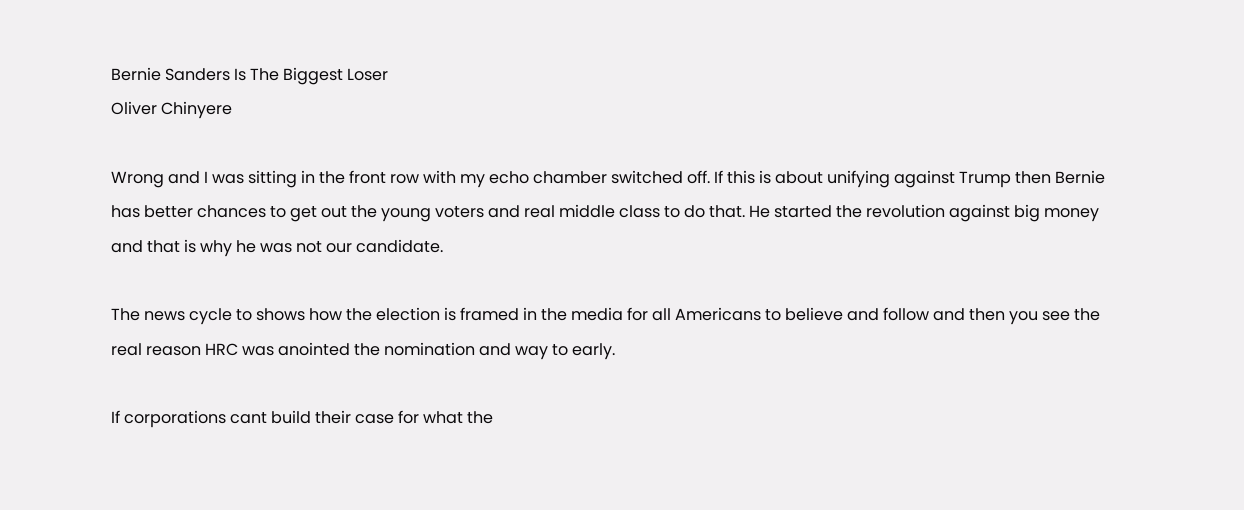Bernie Sanders Is The Biggest Loser
Oliver Chinyere

Wrong and I was sitting in the front row with my echo chamber switched off. If this is about unifying against Trump then Bernie has better chances to get out the young voters and real middle class to do that. He started the revolution against big money and that is why he was not our candidate.

The news cycle to shows how the election is framed in the media for all Americans to believe and follow and then you see the real reason HRC was anointed the nomination and way to early.

If corporations cant build their case for what the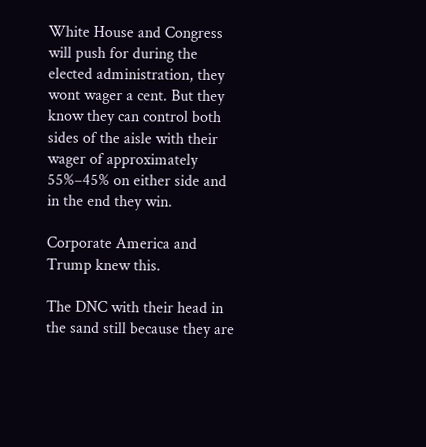White House and Congress will push for during the elected administration, they wont wager a cent. But they know they can control both sides of the aisle with their wager of approximately 55%–45% on either side and in the end they win.

Corporate America and Trump knew this.

The DNC with their head in the sand still because they are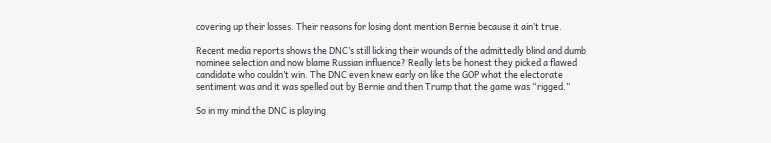covering up their losses. Their reasons for losing dont mention Bernie because it ain’t true.

Recent media reports shows the DNC’s still licking their wounds of the admittedly blind and dumb nominee selection and now blame Russian influence? Really lets be honest they picked a flawed candidate who couldn’t win. The DNC even knew early on like the GOP what the electorate sentiment was and it was spelled out by Bernie and then Trump that the game was “rigged.”

So in my mind the DNC is playing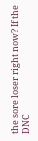the sore loser right now? If the DNC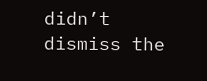didn’t dismiss the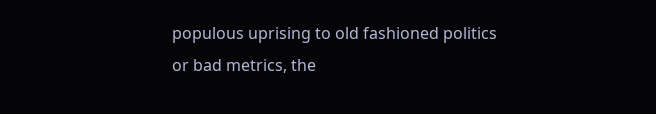populous uprising to old fashioned politics or bad metrics, the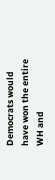Democrats would have won the entire WH and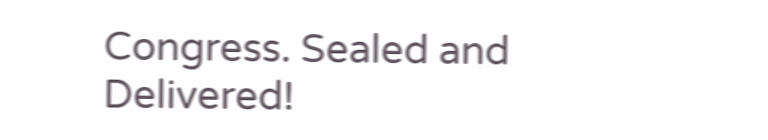Congress. Sealed and Delivered!